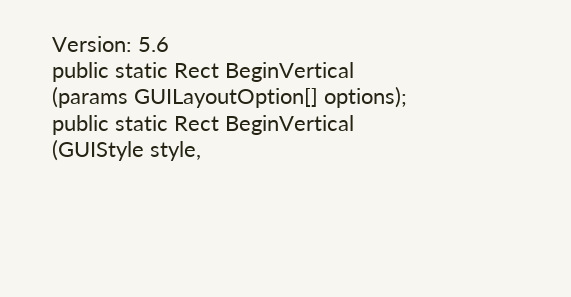Version: 5.6
public static Rect BeginVertical (params GUILayoutOption[] options);
public static Rect BeginVertical (GUIStyle style,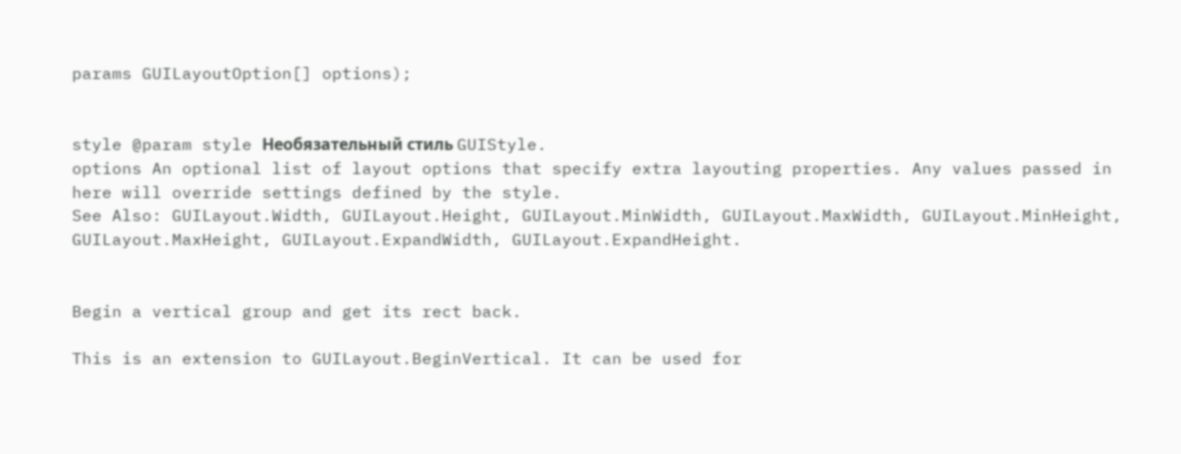params GUILayoutOption[] options);


style @param style Необязательный стиль GUIStyle.
options An optional list of layout options that specify extra layouting properties. Any values passed in here will override settings defined by the style.
See Also: GUILayout.Width, GUILayout.Height, GUILayout.MinWidth, GUILayout.MaxWidth, GUILayout.MinHeight, GUILayout.MaxHeight, GUILayout.ExpandWidth, GUILayout.ExpandHeight.


Begin a vertical group and get its rect back.

This is an extension to GUILayout.BeginVertical. It can be used for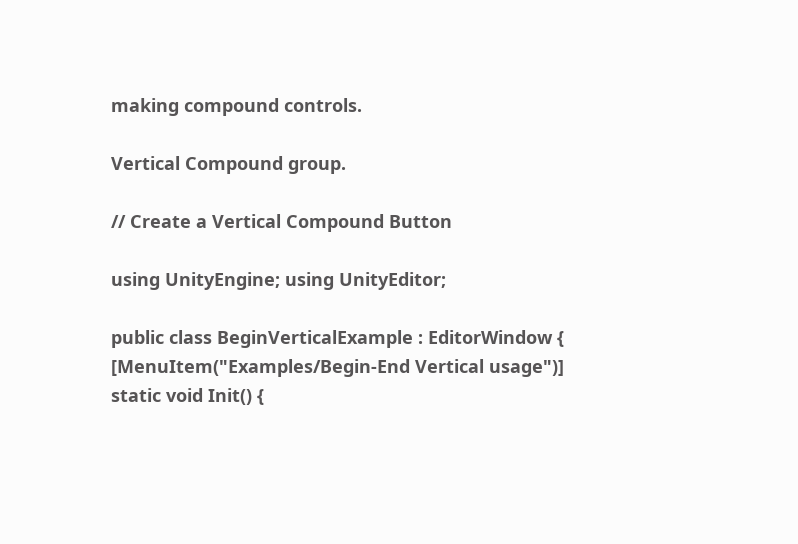making compound controls.

Vertical Compound group.

// Create a Vertical Compound Button

using UnityEngine; using UnityEditor;

public class BeginVerticalExample : EditorWindow { [MenuItem("Examples/Begin-End Vertical usage")] static void Init() {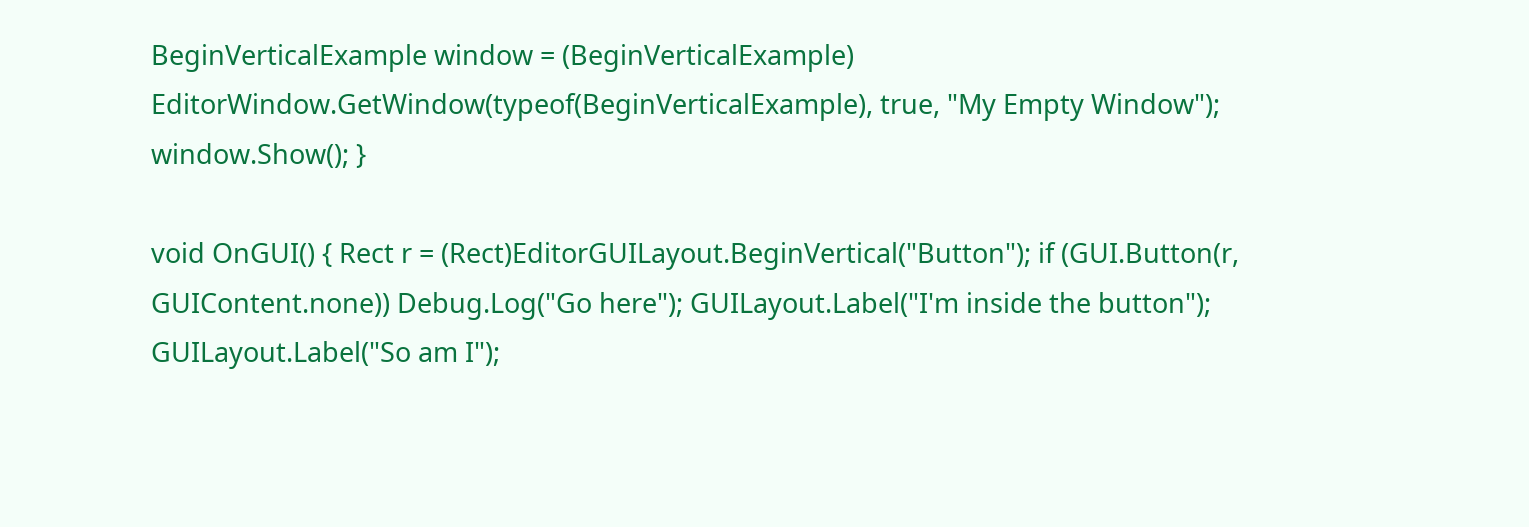BeginVerticalExample window = (BeginVerticalExample) EditorWindow.GetWindow(typeof(BeginVerticalExample), true, "My Empty Window"); window.Show(); }

void OnGUI() { Rect r = (Rect)EditorGUILayout.BeginVertical("Button"); if (GUI.Button(r, GUIContent.none)) Debug.Log("Go here"); GUILayout.Label("I'm inside the button"); GUILayout.Label("So am I");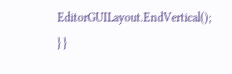EditorGUILayout.EndVertical(); } }